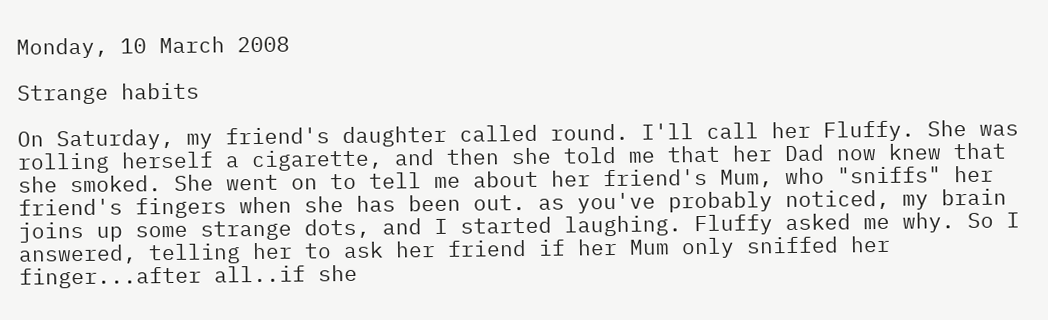Monday, 10 March 2008

Strange habits

On Saturday, my friend's daughter called round. I'll call her Fluffy. She was rolling herself a cigarette, and then she told me that her Dad now knew that she smoked. She went on to tell me about her friend's Mum, who "sniffs" her friend's fingers when she has been out. as you've probably noticed, my brain joins up some strange dots, and I started laughing. Fluffy asked me why. So I answered, telling her to ask her friend if her Mum only sniffed her finger...after all..if she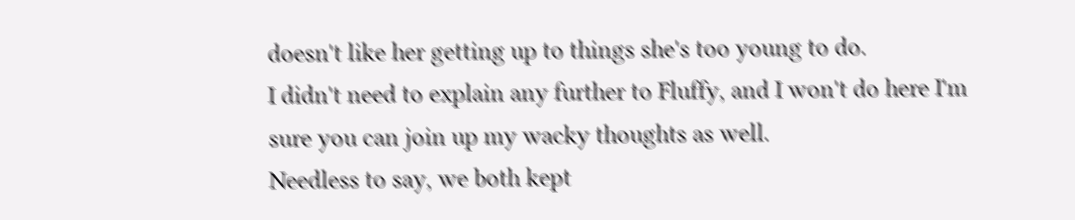doesn't like her getting up to things she's too young to do.
I didn't need to explain any further to Fluffy, and I won't do here I'm sure you can join up my wacky thoughts as well.
Needless to say, we both kept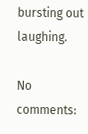bursting out laughing.

No comments: